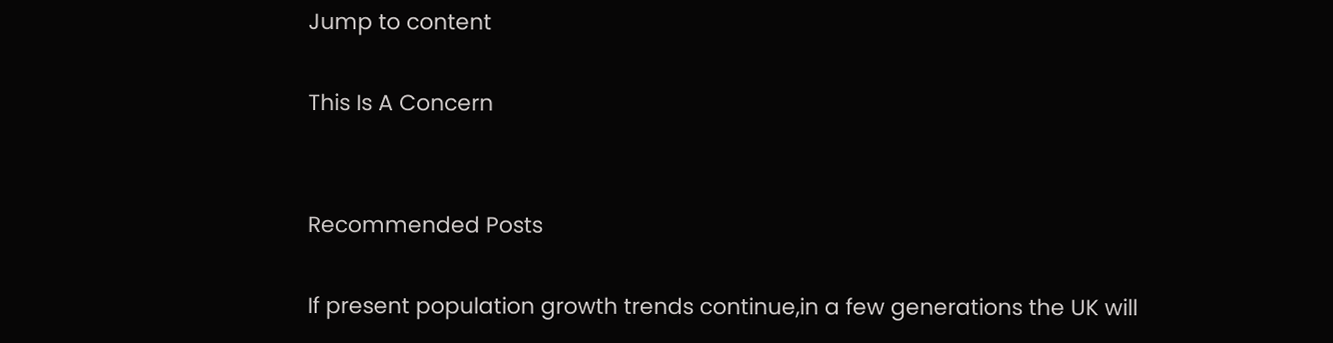Jump to content

This Is A Concern


Recommended Posts

If present population growth trends continue,in a few generations the UK will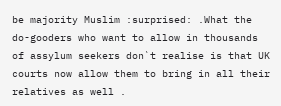be majority Muslim :surprised: .What the do-gooders who want to allow in thousands of assylum seekers don`t realise is that UK courts now allow them to bring in all their relatives as well .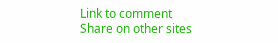Link to comment
Share on other sites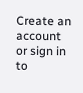Create an account or sign in to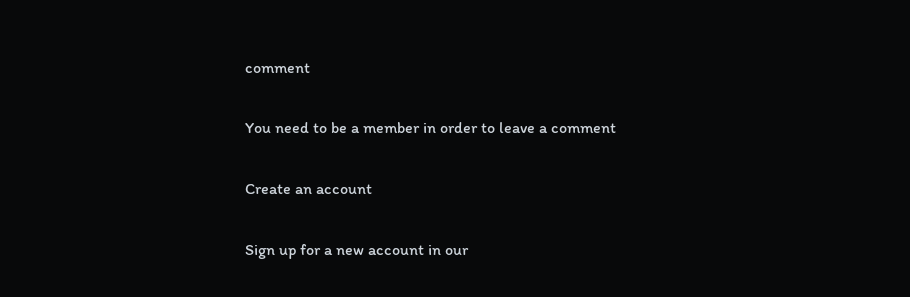comment

You need to be a member in order to leave a comment

Create an account

Sign up for a new account in our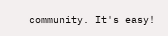community. It's easy!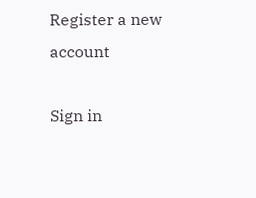Register a new account

Sign in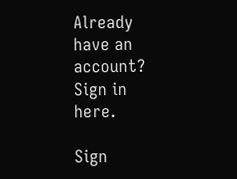Already have an account? Sign in here.

Sign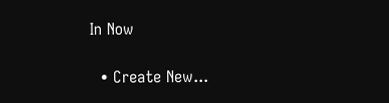In Now

  • Create New...